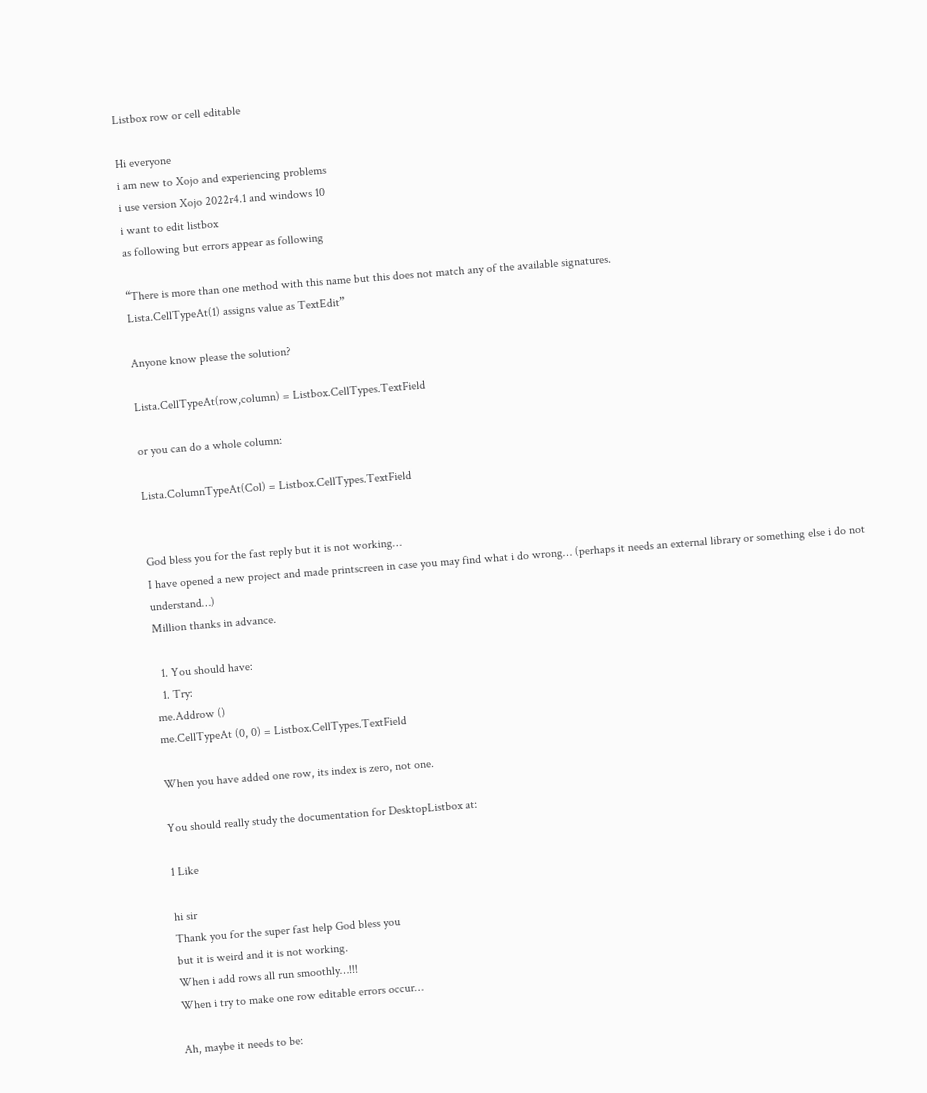Listbox row or cell editable

Hi everyone
i am new to Xojo and experiencing problems
i use version Xojo 2022r4.1 and windows 10
i want to edit listbox
as following but errors appear as following

“There is more than one method with this name but this does not match any of the available signatures.
Lista.CellTypeAt(1) assigns value as TextEdit”

Anyone know please the solution?

Lista.CellTypeAt(row,column) = Listbox.CellTypes.TextField

or you can do a whole column:

Lista.ColumnTypeAt(Col) = Listbox.CellTypes.TextField


God bless you for the fast reply but it is not working…
I have opened a new project and made printscreen in case you may find what i do wrong… (perhaps it needs an external library or something else i do not understand…)
Million thanks in advance.

  1. You should have:
  1. Try:
me.Addrow ()
me.CellTypeAt (0, 0) = Listbox.CellTypes.TextField

When you have added one row, its index is zero, not one.

You should really study the documentation for DesktopListbox at:

1 Like

hi sir
Thank you for the super fast help God bless you
but it is weird and it is not working.
When i add rows all run smoothly…!!!
When i try to make one row editable errors occur…

Ah, maybe it needs to be: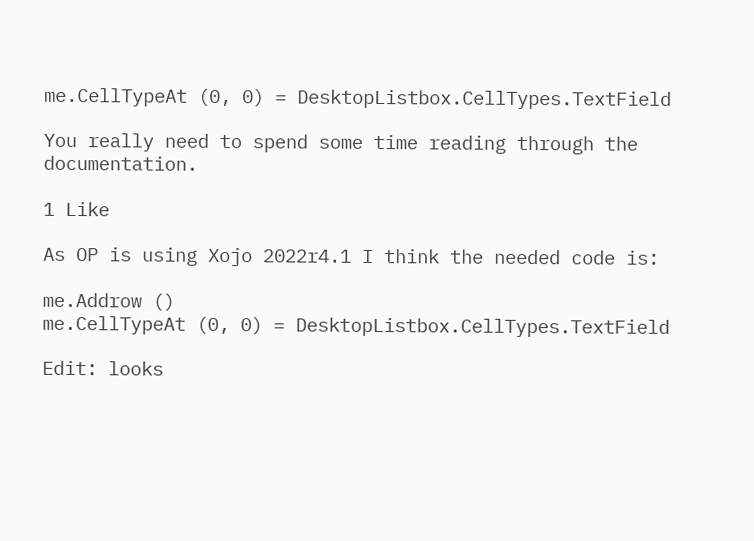me.CellTypeAt (0, 0) = DesktopListbox.CellTypes.TextField

You really need to spend some time reading through the documentation.

1 Like

As OP is using Xojo 2022r4.1 I think the needed code is:

me.Addrow ()
me.CellTypeAt (0, 0) = DesktopListbox.CellTypes.TextField

Edit: looks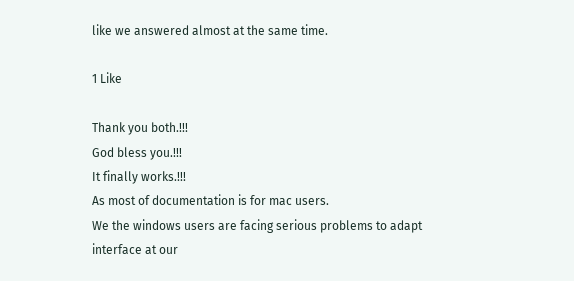like we answered almost at the same time.

1 Like

Thank you both.!!!
God bless you.!!!
It finally works.!!!
As most of documentation is for mac users.
We the windows users are facing serious problems to adapt interface at our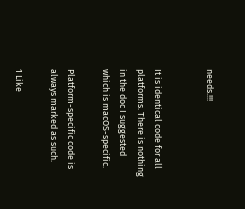needs.!!!


It is identical code for all platforms. There is nothing in the doc I suggested which is macOS-specific.

Platform-specific code is always marked as such.

1 Like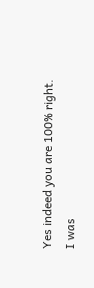Yes indeed you are 100% right.
I was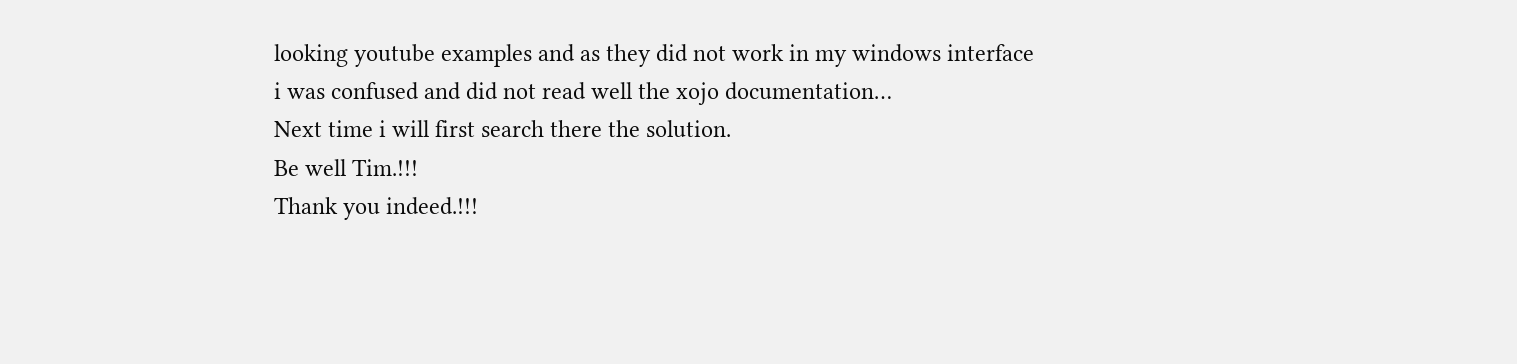looking youtube examples and as they did not work in my windows interface i was confused and did not read well the xojo documentation…
Next time i will first search there the solution.
Be well Tim.!!!
Thank you indeed.!!!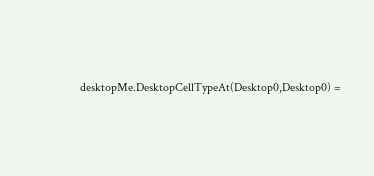desktopMe.DesktopCellTypeAt(Desktop0,Desktop0) =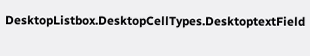DesktopListbox.DesktopCellTypes.DesktoptextField